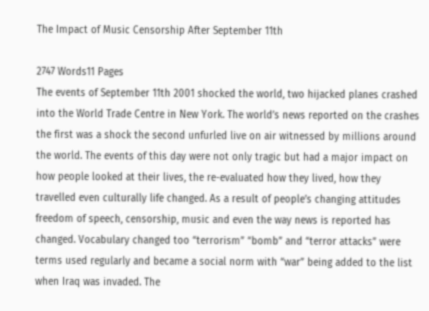The Impact of Music Censorship After September 11th

2747 Words11 Pages
The events of September 11th 2001 shocked the world, two hijacked planes crashed into the World Trade Centre in New York. The world’s news reported on the crashes the first was a shock the second unfurled live on air witnessed by millions around the world. The events of this day were not only tragic but had a major impact on how people looked at their lives, the re-evaluated how they lived, how they travelled even culturally life changed. As a result of people’s changing attitudes freedom of speech, censorship, music and even the way news is reported has changed. Vocabulary changed too “terrorism” “bomb” and “terror attacks” were terms used regularly and became a social norm with “war” being added to the list when Iraq was invaded. The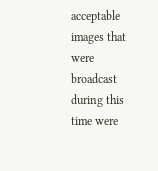acceptable images that were broadcast during this time were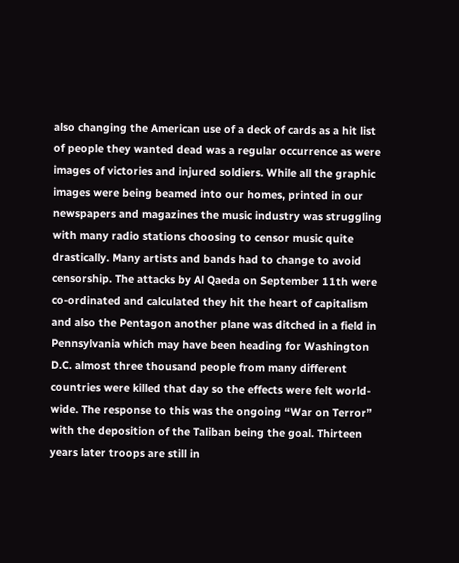also changing the American use of a deck of cards as a hit list of people they wanted dead was a regular occurrence as were images of victories and injured soldiers. While all the graphic images were being beamed into our homes, printed in our newspapers and magazines the music industry was struggling with many radio stations choosing to censor music quite drastically. Many artists and bands had to change to avoid censorship. The attacks by Al Qaeda on September 11th were co-ordinated and calculated they hit the heart of capitalism and also the Pentagon another plane was ditched in a field in Pennsylvania which may have been heading for Washington D.C. almost three thousand people from many different countries were killed that day so the effects were felt world-wide. The response to this was the ongoing “War on Terror” with the deposition of the Taliban being the goal. Thirteen years later troops are still in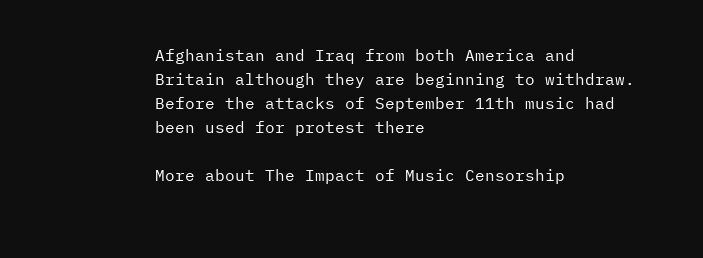Afghanistan and Iraq from both America and Britain although they are beginning to withdraw. Before the attacks of September 11th music had been used for protest there

More about The Impact of Music Censorship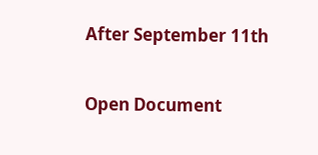After September 11th

Open Document